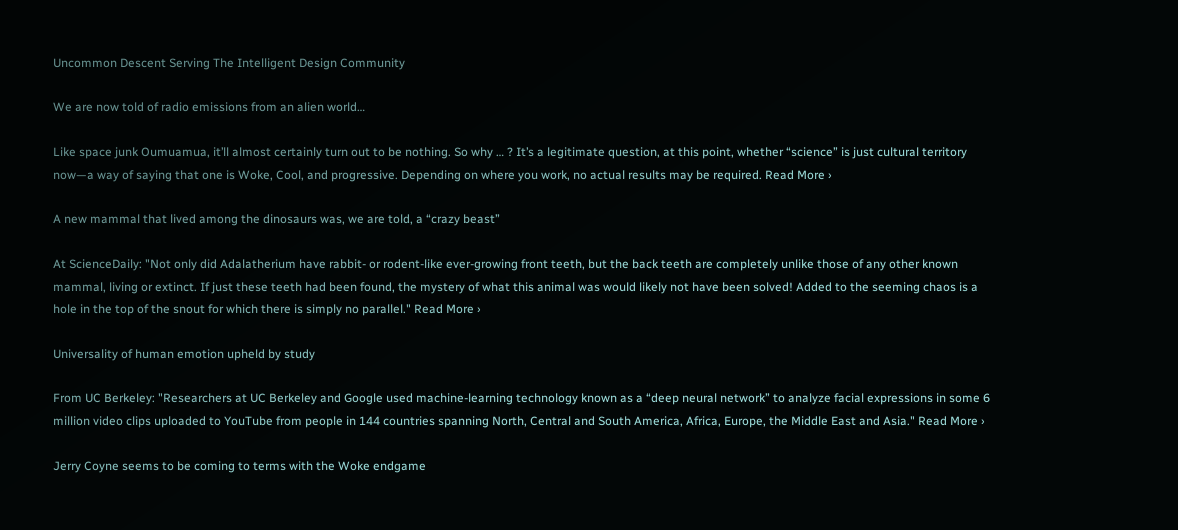Uncommon Descent Serving The Intelligent Design Community

We are now told of radio emissions from an alien world…

Like space junk Oumuamua, it’ll almost certainly turn out to be nothing. So why … ? It’s a legitimate question, at this point, whether “science” is just cultural territory now—a way of saying that one is Woke, Cool, and progressive. Depending on where you work, no actual results may be required. Read More ›

A new mammal that lived among the dinosaurs was, we are told, a “crazy beast”

At ScienceDaily: "Not only did Adalatherium have rabbit- or rodent-like ever-growing front teeth, but the back teeth are completely unlike those of any other known mammal, living or extinct. If just these teeth had been found, the mystery of what this animal was would likely not have been solved! Added to the seeming chaos is a hole in the top of the snout for which there is simply no parallel." Read More ›

Universality of human emotion upheld by study

From UC Berkeley: "Researchers at UC Berkeley and Google used machine-learning technology known as a “deep neural network” to analyze facial expressions in some 6 million video clips uploaded to YouTube from people in 144 countries spanning North, Central and South America, Africa, Europe, the Middle East and Asia." Read More ›

Jerry Coyne seems to be coming to terms with the Woke endgame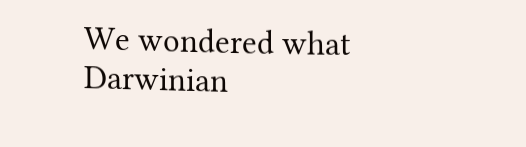We wondered what Darwinian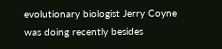evolutionary biologist Jerry Coyne was doing recently besides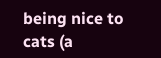being nice to cats (a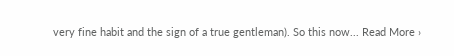very fine habit and the sign of a true gentleman). So this now... Read More ›